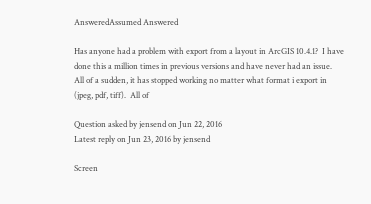AnsweredAssumed Answered

Has anyone had a problem with export from a layout in ArcGIS 10.4.1?  I have done this a million times in previous versions and have never had an issue.  All of a sudden, it has stopped working no matter what format i export in (jpeg, pdf, tiff).  All of

Question asked by jensend on Jun 22, 2016
Latest reply on Jun 23, 2016 by jensend

Screen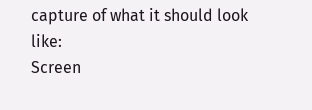capture of what it should look like:
Screen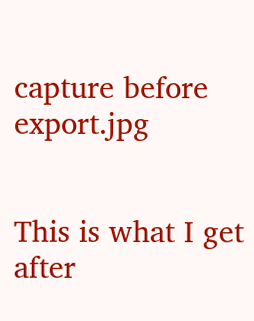capture before export.jpg


This is what I get after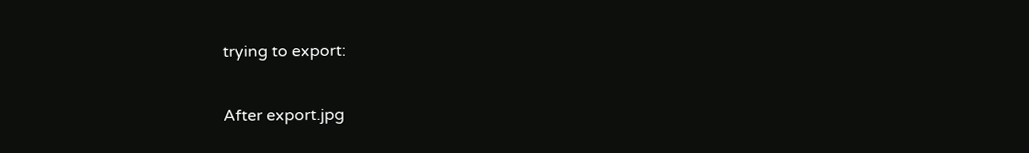trying to export:

After export.jpg